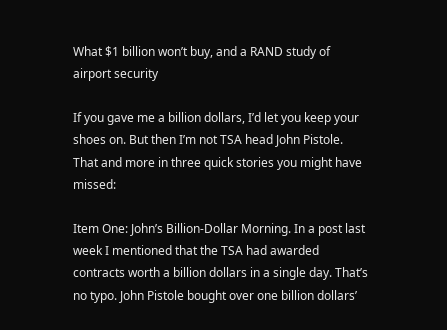What $1 billion won’t buy, and a RAND study of airport security

If you gave me a billion dollars, I’d let you keep your shoes on. But then I’m not TSA head John Pistole. That and more in three quick stories you might have missed:

Item One: John’s Billion-Dollar Morning. In a post last week I mentioned that the TSA had awarded contracts worth a billion dollars in a single day. That’s no typo. John Pistole bought over one billion dollars’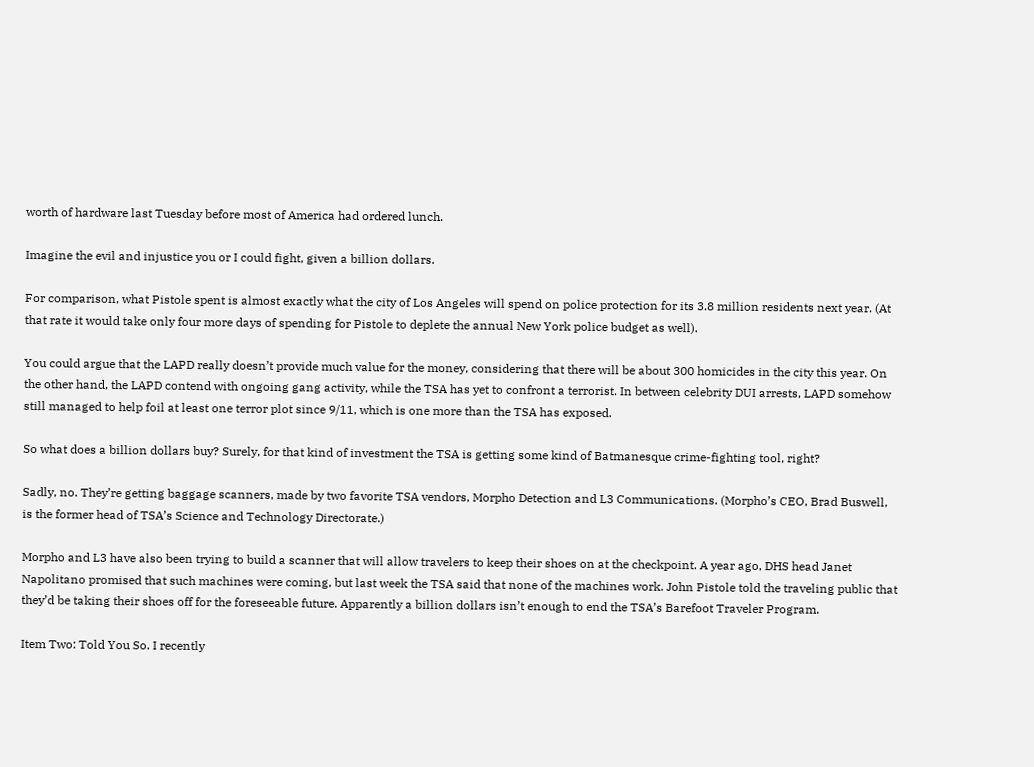worth of hardware last Tuesday before most of America had ordered lunch.

Imagine the evil and injustice you or I could fight, given a billion dollars.

For comparison, what Pistole spent is almost exactly what the city of Los Angeles will spend on police protection for its 3.8 million residents next year. (At that rate it would take only four more days of spending for Pistole to deplete the annual New York police budget as well).

You could argue that the LAPD really doesn’t provide much value for the money, considering that there will be about 300 homicides in the city this year. On the other hand, the LAPD contend with ongoing gang activity, while the TSA has yet to confront a terrorist. In between celebrity DUI arrests, LAPD somehow still managed to help foil at least one terror plot since 9/11, which is one more than the TSA has exposed.

So what does a billion dollars buy? Surely, for that kind of investment the TSA is getting some kind of Batmanesque crime-fighting tool, right?

Sadly, no. They’re getting baggage scanners, made by two favorite TSA vendors, Morpho Detection and L3 Communications. (Morpho’s CEO, Brad Buswell, is the former head of TSA’s Science and Technology Directorate.)

Morpho and L3 have also been trying to build a scanner that will allow travelers to keep their shoes on at the checkpoint. A year ago, DHS head Janet Napolitano promised that such machines were coming, but last week the TSA said that none of the machines work. John Pistole told the traveling public that they’d be taking their shoes off for the foreseeable future. Apparently a billion dollars isn’t enough to end the TSA’s Barefoot Traveler Program.

Item Two: Told You So. I recently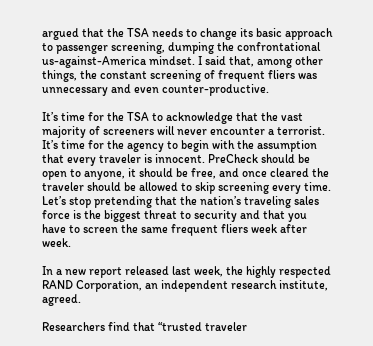argued that the TSA needs to change its basic approach to passenger screening, dumping the confrontational us-against-America mindset. I said that, among other things, the constant screening of frequent fliers was unnecessary and even counter-productive.

It’s time for the TSA to acknowledge that the vast majority of screeners will never encounter a terrorist. It’s time for the agency to begin with the assumption that every traveler is innocent. PreCheck should be open to anyone, it should be free, and once cleared the traveler should be allowed to skip screening every time. Let’s stop pretending that the nation’s traveling sales force is the biggest threat to security and that you have to screen the same frequent fliers week after week.

In a new report released last week, the highly respected RAND Corporation, an independent research institute, agreed.

Researchers find that “trusted traveler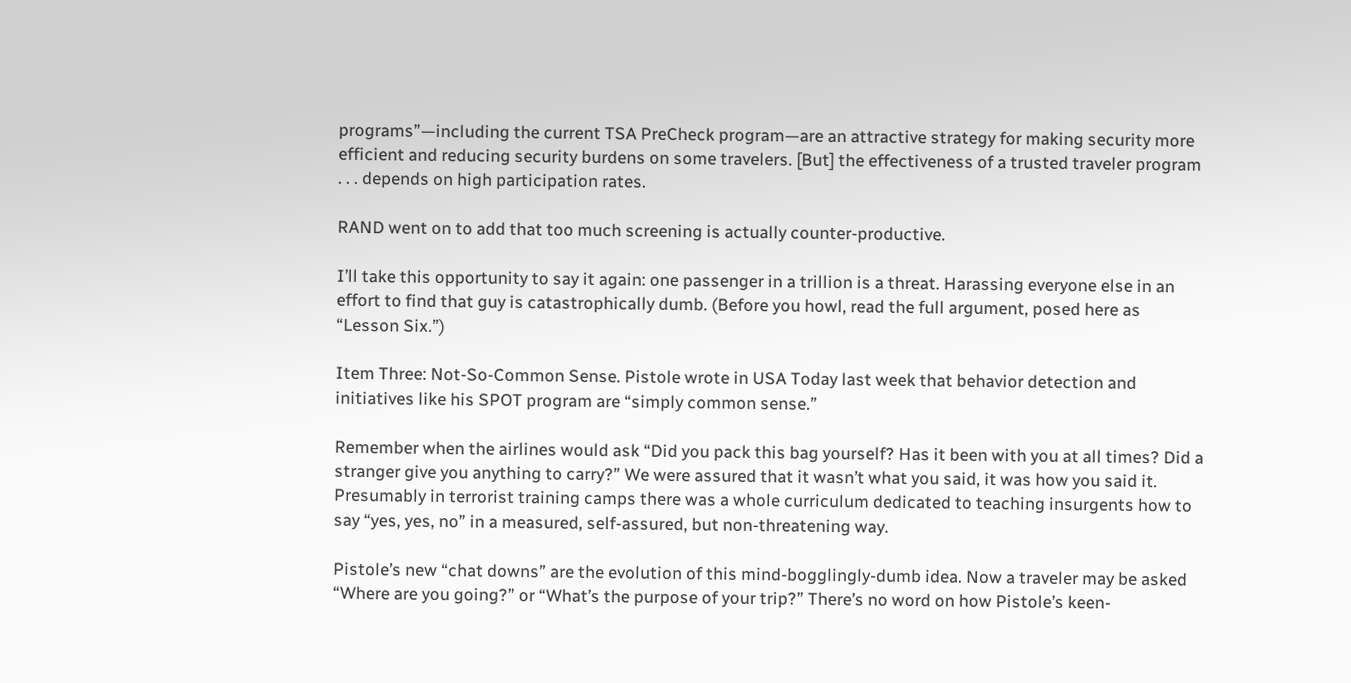programs”—including the current TSA PreCheck program—are an attractive strategy for making security more efficient and reducing security burdens on some travelers. [But] the effectiveness of a trusted traveler program . . . depends on high participation rates.

RAND went on to add that too much screening is actually counter-productive.

I’ll take this opportunity to say it again: one passenger in a trillion is a threat. Harassing everyone else in an effort to find that guy is catastrophically dumb. (Before you howl, read the full argument, posed here as “Lesson Six.”)

Item Three: Not-So-Common Sense. Pistole wrote in USA Today last week that behavior detection and initiatives like his SPOT program are “simply common sense.”

Remember when the airlines would ask “Did you pack this bag yourself? Has it been with you at all times? Did a stranger give you anything to carry?” We were assured that it wasn’t what you said, it was how you said it. Presumably in terrorist training camps there was a whole curriculum dedicated to teaching insurgents how to say “yes, yes, no” in a measured, self-assured, but non-threatening way.

Pistole’s new “chat downs” are the evolution of this mind-bogglingly-dumb idea. Now a traveler may be asked “Where are you going?” or “What’s the purpose of your trip?” There’s no word on how Pistole’s keen-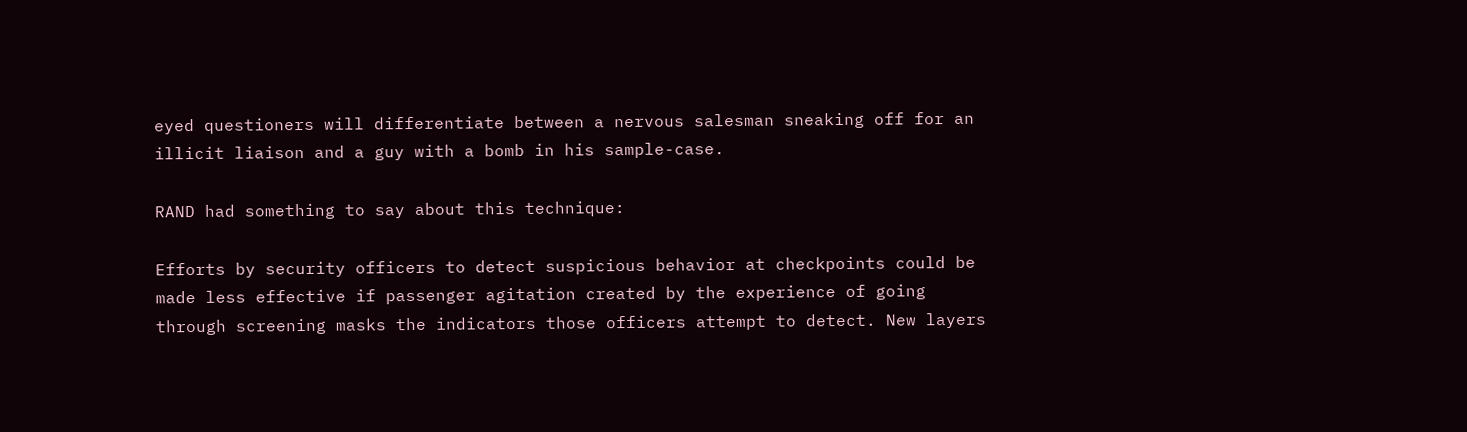eyed questioners will differentiate between a nervous salesman sneaking off for an illicit liaison and a guy with a bomb in his sample-case.

RAND had something to say about this technique:

Efforts by security officers to detect suspicious behavior at checkpoints could be made less effective if passenger agitation created by the experience of going through screening masks the indicators those officers attempt to detect. New layers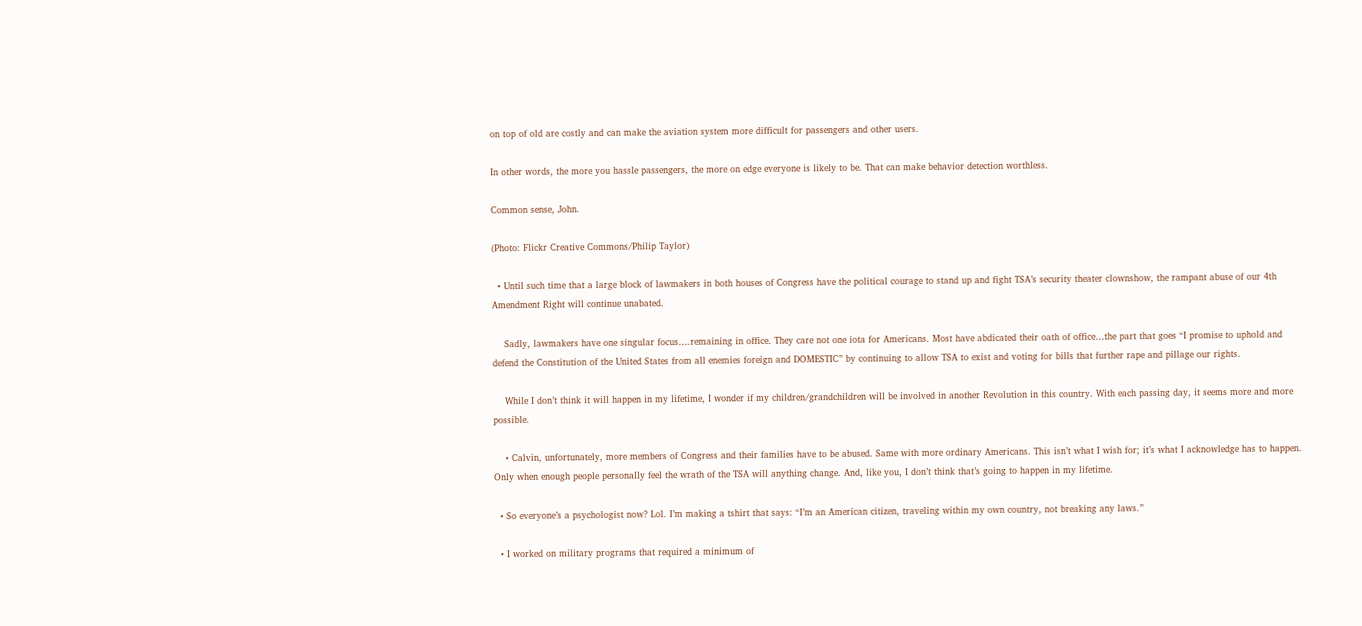on top of old are costly and can make the aviation system more difficult for passengers and other users.

In other words, the more you hassle passengers, the more on edge everyone is likely to be. That can make behavior detection worthless.

Common sense, John.

(Photo: Flickr Creative Commons/Philip Taylor)

  • Until such time that a large block of lawmakers in both houses of Congress have the political courage to stand up and fight TSA’s security theater clownshow, the rampant abuse of our 4th Amendment Right will continue unabated.

    Sadly, lawmakers have one singular focus….remaining in office. They care not one iota for Americans. Most have abdicated their oath of office…the part that goes “I promise to uphold and defend the Constitution of the United States from all enemies foreign and DOMESTIC” by continuing to allow TSA to exist and voting for bills that further rape and pillage our rights.

    While I don’t think it will happen in my lifetime, I wonder if my children/grandchildren will be involved in another Revolution in this country. With each passing day, it seems more and more possible.

    • Calvin, unfortunately, more members of Congress and their families have to be abused. Same with more ordinary Americans. This isn’t what I wish for; it’s what I acknowledge has to happen. Only when enough people personally feel the wrath of the TSA will anything change. And, like you, I don’t think that’s going to happen in my lifetime.

  • So everyone’s a psychologist now? Lol. I’m making a tshirt that says: “I’m an American citizen, traveling within my own country, not breaking any laws.”

  • I worked on military programs that required a minimum of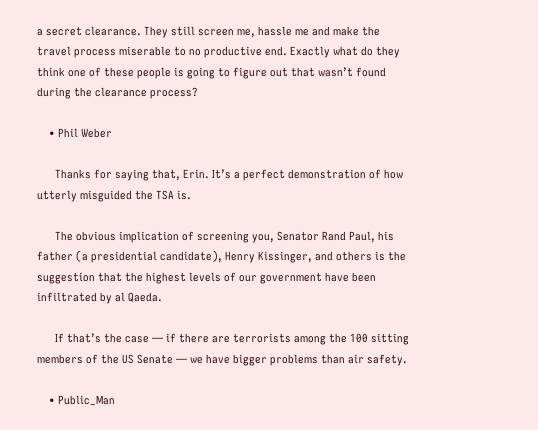a secret clearance. They still screen me, hassle me and make the travel process miserable to no productive end. Exactly what do they think one of these people is going to figure out that wasn’t found during the clearance process?

    • Phil Weber

      Thanks for saying that, Erin. It’s a perfect demonstration of how utterly misguided the TSA is.

      The obvious implication of screening you, Senator Rand Paul, his father (a presidential candidate), Henry Kissinger, and others is the suggestion that the highest levels of our government have been infiltrated by al Qaeda.

      If that’s the case — if there are terrorists among the 100 sitting members of the US Senate — we have bigger problems than air safety.

    • Public_Man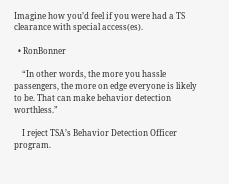Imagine how you’d feel if you were had a TS clearance with special access(es).

  • RonBonner

    “In other words, the more you hassle passengers, the more on edge everyone is likely to be. That can make behavior detection worthless.”

    I reject TSA’s Behavior Detection Officer program.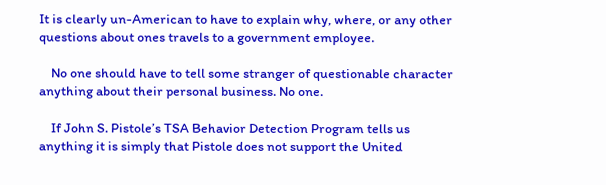It is clearly un-American to have to explain why, where, or any other questions about ones travels to a government employee.

    No one should have to tell some stranger of questionable character anything about their personal business. No one.

    If John S. Pistole’s TSA Behavior Detection Program tells us anything it is simply that Pistole does not support the United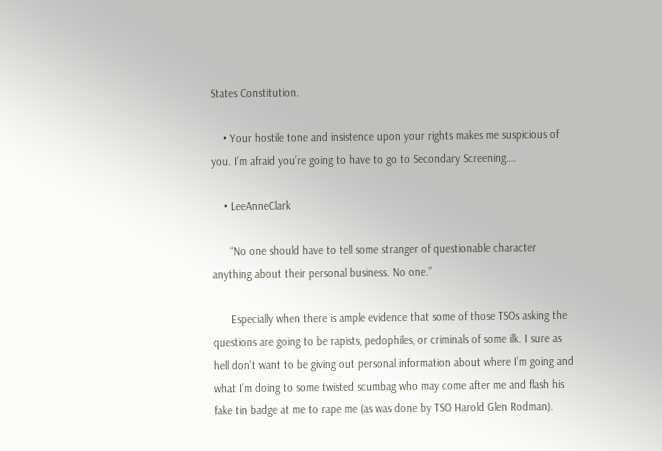States Constitution.

    • Your hostile tone and insistence upon your rights makes me suspicious of you. I’m afraid you’re going to have to go to Secondary Screening….

    • LeeAnneClark

      “No one should have to tell some stranger of questionable character anything about their personal business. No one.”

      Especially when there is ample evidence that some of those TSOs asking the questions are going to be rapists, pedophiles, or criminals of some ilk. I sure as hell don’t want to be giving out personal information about where I’m going and what I’m doing to some twisted scumbag who may come after me and flash his fake tin badge at me to rape me (as was done by TSO Harold Glen Rodman).